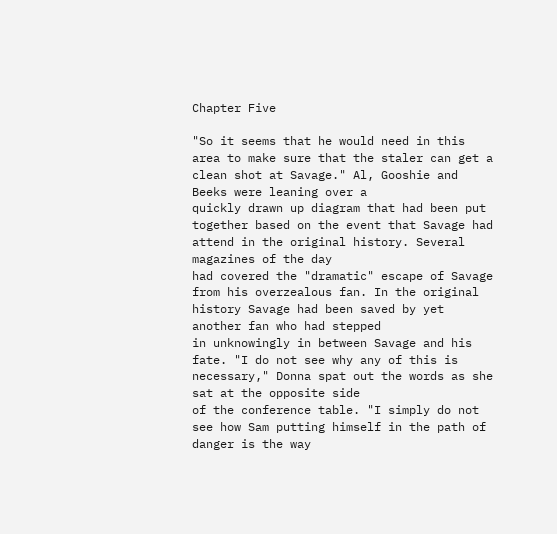Chapter Five

"So it seems that he would need in this area to make sure that the staler can get a clean shot at Savage." Al, Gooshie and Beeks were leaning over a
quickly drawn up diagram that had been put together based on the event that Savage had attend in the original history. Several magazines of the day
had covered the "dramatic" escape of Savage from his overzealous fan. In the original history Savage had been saved by yet another fan who had stepped
in unknowingly in between Savage and his fate. "I do not see why any of this is necessary," Donna spat out the words as she sat at the opposite side
of the conference table. "I simply do not see how Sam putting himself in the path of danger is the way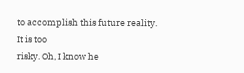to accomplish this future reality. It is too
risky. Oh, I know he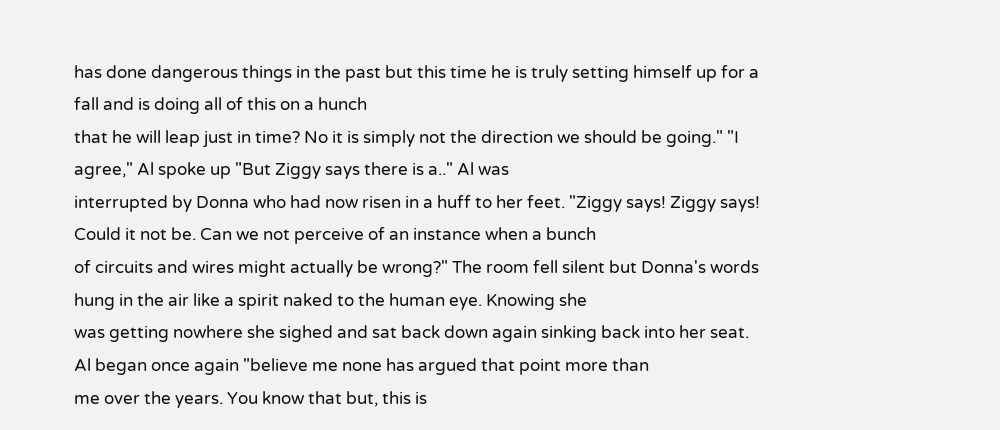has done dangerous things in the past but this time he is truly setting himself up for a fall and is doing all of this on a hunch
that he will leap just in time? No it is simply not the direction we should be going." "I agree," Al spoke up "But Ziggy says there is a.." Al was
interrupted by Donna who had now risen in a huff to her feet. "Ziggy says! Ziggy says! Could it not be. Can we not perceive of an instance when a bunch
of circuits and wires might actually be wrong?" The room fell silent but Donna's words hung in the air like a spirit naked to the human eye. Knowing she
was getting nowhere she sighed and sat back down again sinking back into her seat. Al began once again "believe me none has argued that point more than
me over the years. You know that but, this is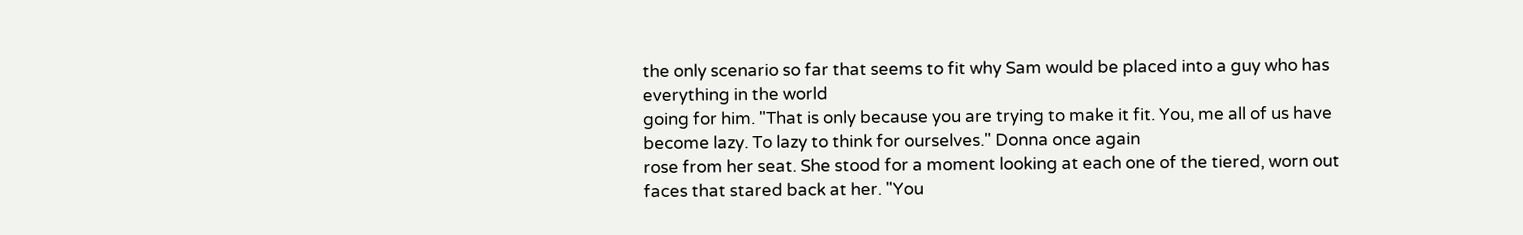the only scenario so far that seems to fit why Sam would be placed into a guy who has everything in the world
going for him. "That is only because you are trying to make it fit. You, me all of us have become lazy. To lazy to think for ourselves." Donna once again
rose from her seat. She stood for a moment looking at each one of the tiered, worn out faces that stared back at her. "You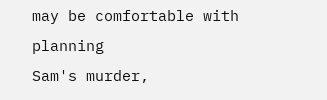may be comfortable with planning
Sam's murder,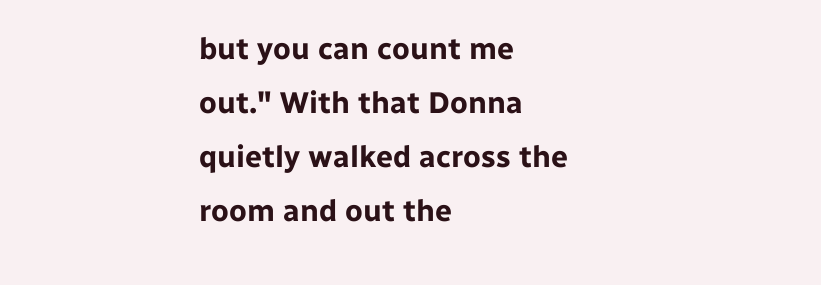but you can count me out." With that Donna quietly walked across the room and out the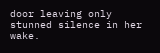door leaving only stunned silence in her wake.